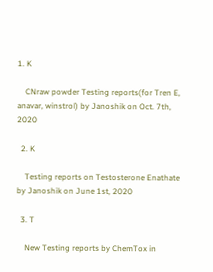1. K

    CNraw powder Testing reports(for Tren E, anavar, winstrol) by Janoshik on Oct. 7th, 2020

  2. K

    Testing reports on Testosterone Enathate by Janoshik on June 1st, 2020

  3. T

    New Testing reports by ChemTox in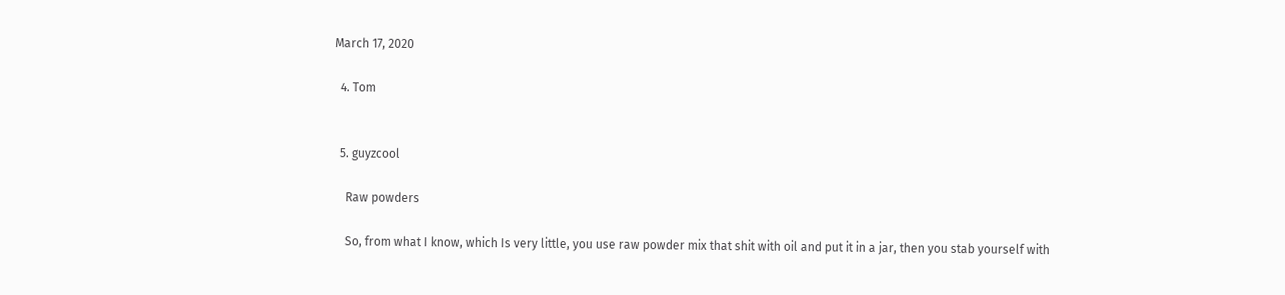March 17, 2020

  4. Tom


  5. guyzcool

    Raw powders

    So, from what I know, which Is very little, you use raw powder mix that shit with oil and put it in a jar, then you stab yourself with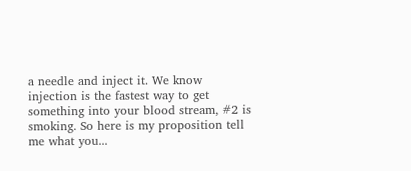a needle and inject it. We know injection is the fastest way to get something into your blood stream, #2 is smoking. So here is my proposition tell me what you...